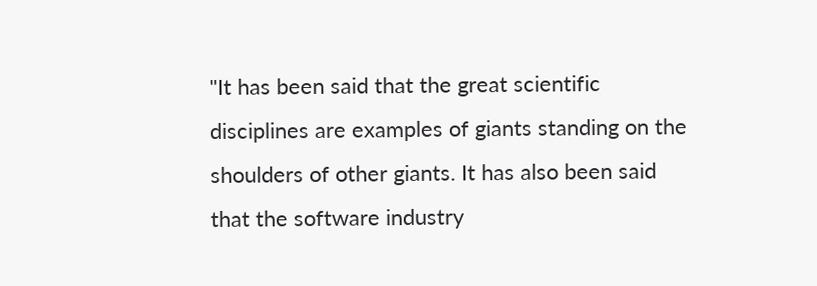"It has been said that the great scientific disciplines are examples of giants standing on the shoulders of other giants. It has also been said that the software industry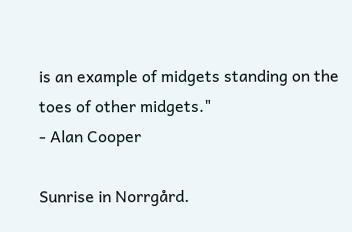is an example of midgets standing on the toes of other midgets."
- Alan Cooper

Sunrise in Norrgård.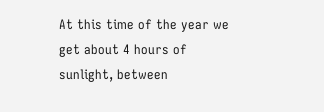At this time of the year we get about 4 hours of sunlight, between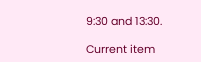9:30 and 13:30.

Current item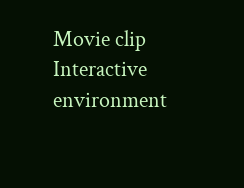Movie clip
Interactive environment